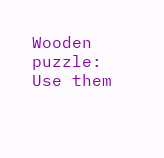Wooden puzzle: Use them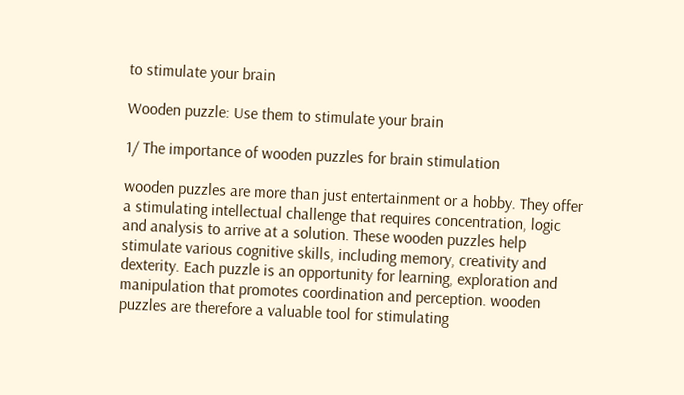to stimulate your brain

Wooden puzzle: Use them to stimulate your brain

1/ The importance of wooden puzzles for brain stimulation

wooden puzzles are more than just entertainment or a hobby. They offer a stimulating intellectual challenge that requires concentration, logic and analysis to arrive at a solution. These wooden puzzles help stimulate various cognitive skills, including memory, creativity and dexterity. Each puzzle is an opportunity for learning, exploration and manipulation that promotes coordination and perception. wooden puzzles are therefore a valuable tool for stimulating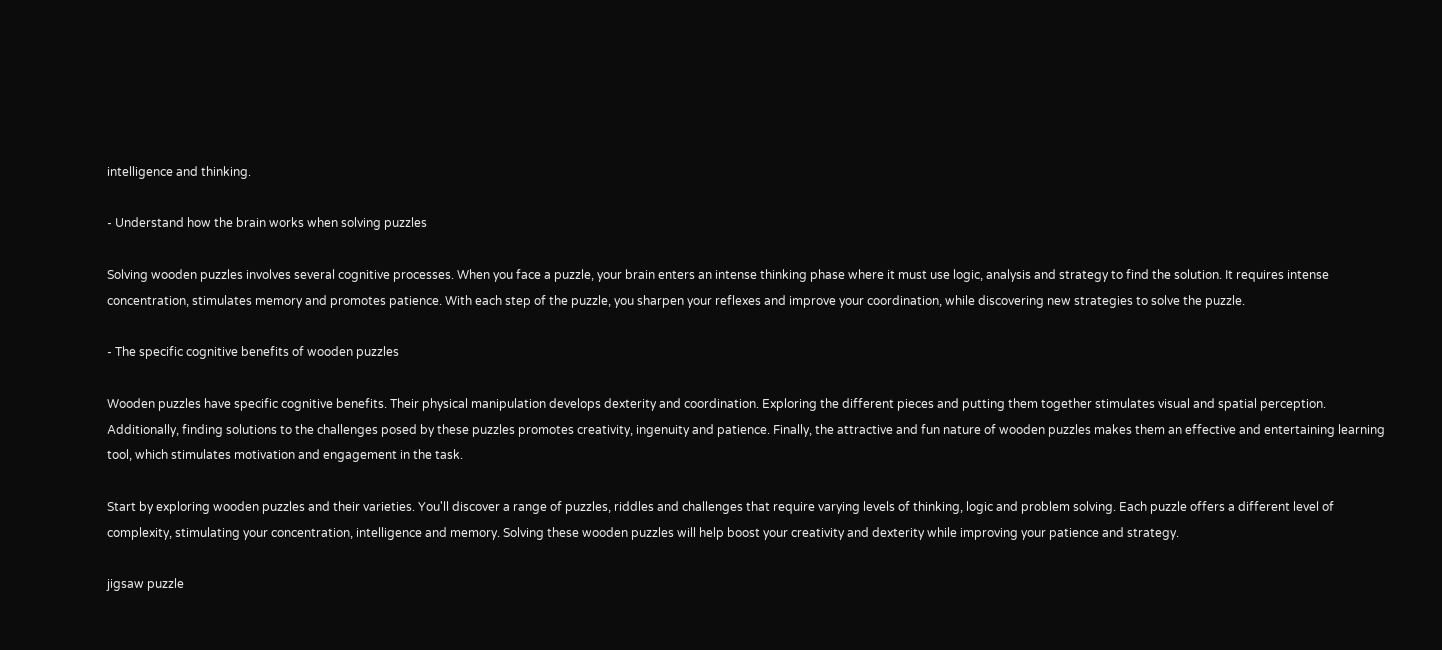intelligence and thinking.

- Understand how the brain works when solving puzzles

Solving wooden puzzles involves several cognitive processes. When you face a puzzle, your brain enters an intense thinking phase where it must use logic, analysis and strategy to find the solution. It requires intense concentration, stimulates memory and promotes patience. With each step of the puzzle, you sharpen your reflexes and improve your coordination, while discovering new strategies to solve the puzzle.

- The specific cognitive benefits of wooden puzzles

Wooden puzzles have specific cognitive benefits. Their physical manipulation develops dexterity and coordination. Exploring the different pieces and putting them together stimulates visual and spatial perception. Additionally, finding solutions to the challenges posed by these puzzles promotes creativity, ingenuity and patience. Finally, the attractive and fun nature of wooden puzzles makes them an effective and entertaining learning tool, which stimulates motivation and engagement in the task.

Start by exploring wooden puzzles and their varieties. You'll discover a range of puzzles, riddles and challenges that require varying levels of thinking, logic and problem solving. Each puzzle offers a different level of complexity, stimulating your concentration, intelligence and memory. Solving these wooden puzzles will help boost your creativity and dexterity while improving your patience and strategy.

jigsaw puzzle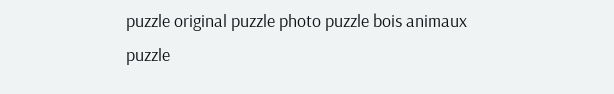puzzle original puzzle photo puzzle bois animaux puzzle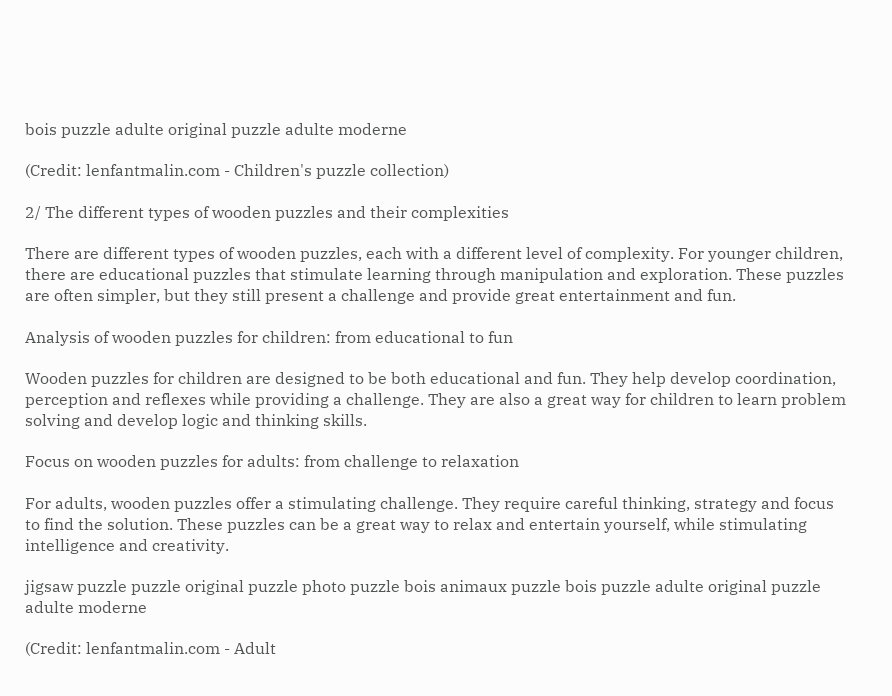bois puzzle adulte original puzzle adulte moderne

(Credit: lenfantmalin.com - Children's puzzle collection)

2/ The different types of wooden puzzles and their complexities

There are different types of wooden puzzles, each with a different level of complexity. For younger children, there are educational puzzles that stimulate learning through manipulation and exploration. These puzzles are often simpler, but they still present a challenge and provide great entertainment and fun.

Analysis of wooden puzzles for children: from educational to fun

Wooden puzzles for children are designed to be both educational and fun. They help develop coordination, perception and reflexes while providing a challenge. They are also a great way for children to learn problem solving and develop logic and thinking skills.

Focus on wooden puzzles for adults: from challenge to relaxation

For adults, wooden puzzles offer a stimulating challenge. They require careful thinking, strategy and focus to find the solution. These puzzles can be a great way to relax and entertain yourself, while stimulating intelligence and creativity.

jigsaw puzzle puzzle original puzzle photo puzzle bois animaux puzzle bois puzzle adulte original puzzle adulte moderne

(Credit: lenfantmalin.com - Adult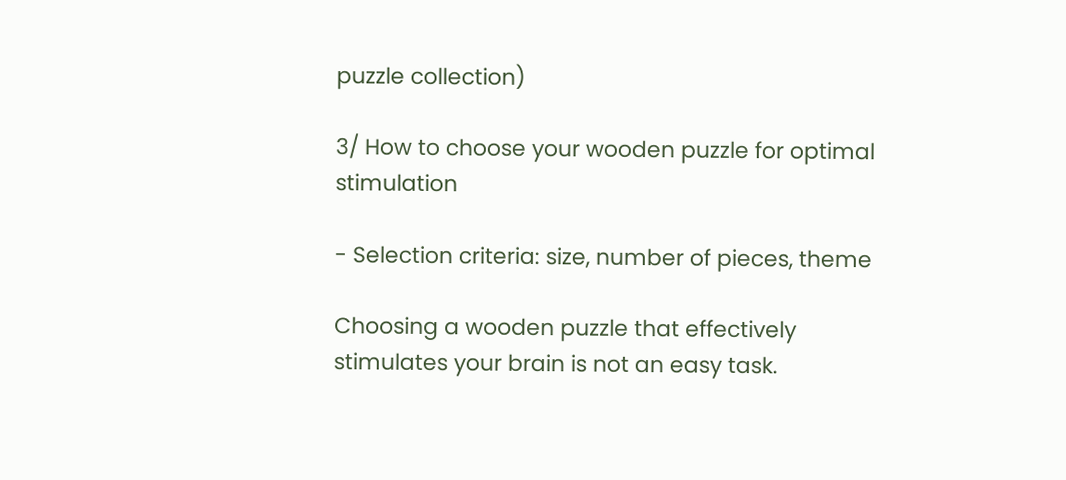puzzle collection)

3/ How to choose your wooden puzzle for optimal stimulation

- Selection criteria: size, number of pieces, theme

Choosing a wooden puzzle that effectively stimulates your brain is not an easy task.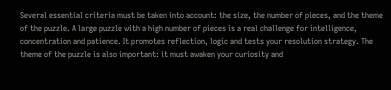Several essential criteria must be taken into account: the size, the number of pieces, and the theme of the puzzle. A large puzzle with a high number of pieces is a real challenge for intelligence, concentration and patience. It promotes reflection, logic and tests your resolution strategy. The theme of the puzzle is also important: it must awaken your curiosity and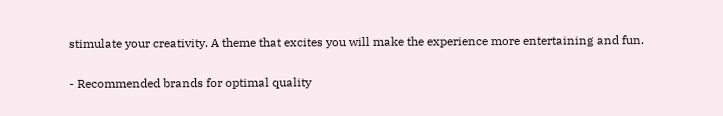stimulate your creativity. A theme that excites you will make the experience more entertaining and fun.

- Recommended brands for optimal quality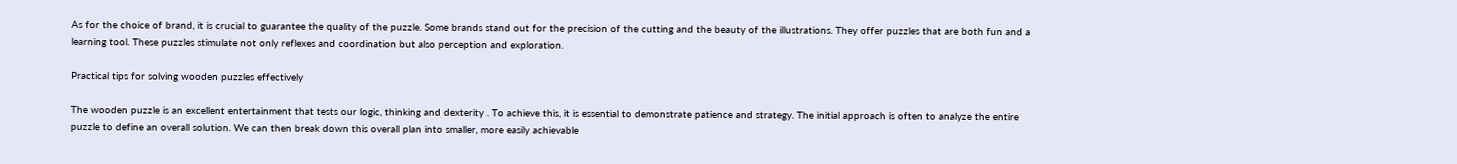As for the choice of brand, it is crucial to guarantee the quality of the puzzle. Some brands stand out for the precision of the cutting and the beauty of the illustrations. They offer puzzles that are both fun and a learning tool. These puzzles stimulate not only reflexes and coordination but also perception and exploration.

Practical tips for solving wooden puzzles effectively

The wooden puzzle is an excellent entertainment that tests our logic, thinking and dexterity . To achieve this, it is essential to demonstrate patience and strategy. The initial approach is often to analyze the entire puzzle to define an overall solution. We can then break down this overall plan into smaller, more easily achievable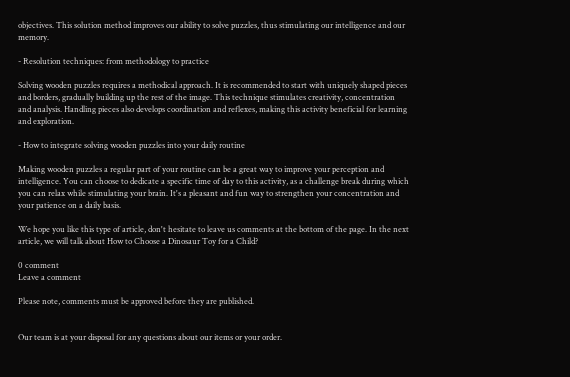objectives. This solution method improves our ability to solve puzzles, thus stimulating our intelligence and our memory.

- Resolution techniques: from methodology to practice

Solving wooden puzzles requires a methodical approach. It is recommended to start with uniquely shaped pieces and borders, gradually building up the rest of the image. This technique stimulates creativity, concentration and analysis. Handling pieces also develops coordination and reflexes, making this activity beneficial for learning and exploration.

- How to integrate solving wooden puzzles into your daily routine

Making wooden puzzles a regular part of your routine can be a great way to improve your perception and intelligence. You can choose to dedicate a specific time of day to this activity, as a challenge break during which you can relax while stimulating your brain. It's a pleasant and fun way to strengthen your concentration and your patience on a daily basis.

We hope you like this type of article, don't hesitate to leave us comments at the bottom of the page. In the next article, we will talk about How to Choose a Dinosaur Toy for a Child?

0 comment
Leave a comment

Please note, comments must be approved before they are published.


Our team is at your disposal for any questions about our items or your order.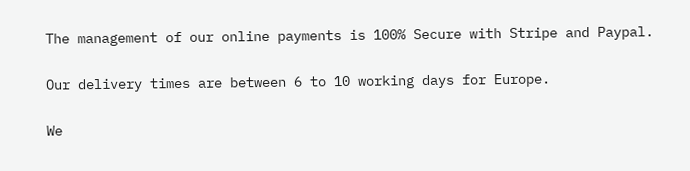The management of our online payments is 100% Secure with Stripe and Paypal.


Our delivery times are between 6 to 10 working days for Europe.


We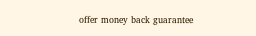offer money back guarantee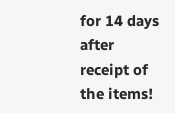for 14 days after receipt of the items!